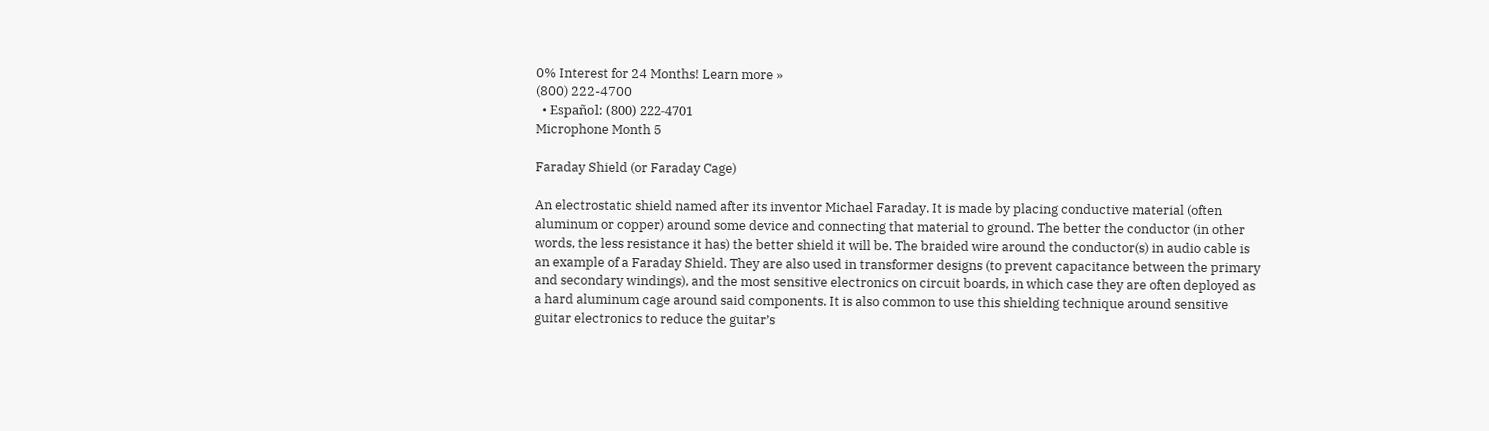0% Interest for 24 Months! Learn more »
(800) 222-4700
  • Español: (800) 222-4701
Microphone Month 5

Faraday Shield (or Faraday Cage)

An electrostatic shield named after its inventor Michael Faraday. It is made by placing conductive material (often aluminum or copper) around some device and connecting that material to ground. The better the conductor (in other words, the less resistance it has) the better shield it will be. The braided wire around the conductor(s) in audio cable is an example of a Faraday Shield. They are also used in transformer designs (to prevent capacitance between the primary and secondary windings), and the most sensitive electronics on circuit boards, in which case they are often deployed as a hard aluminum cage around said components. It is also common to use this shielding technique around sensitive guitar electronics to reduce the guitar’s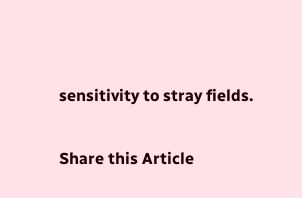sensitivity to stray fields.

Share this Article